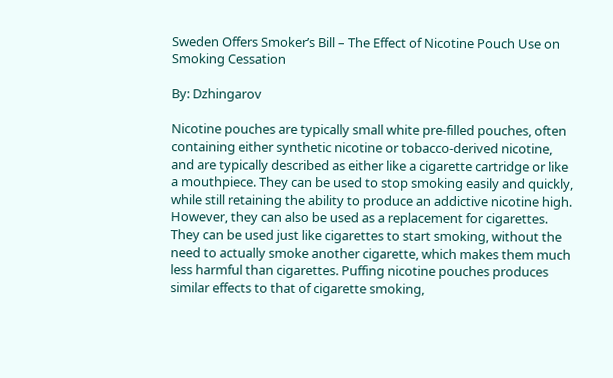Sweden Offers Smoker’s Bill – The Effect of Nicotine Pouch Use on Smoking Cessation

By: Dzhingarov

Nicotine pouches are typically small white pre-filled pouches, often containing either synthetic nicotine or tobacco-derived nicotine, and are typically described as either like a cigarette cartridge or like a mouthpiece. They can be used to stop smoking easily and quickly, while still retaining the ability to produce an addictive nicotine high. However, they can also be used as a replacement for cigarettes. They can be used just like cigarettes to start smoking, without the need to actually smoke another cigarette, which makes them much less harmful than cigarettes. Puffing nicotine pouches produces similar effects to that of cigarette smoking,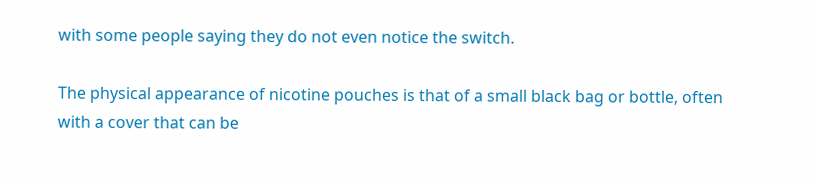with some people saying they do not even notice the switch.

The physical appearance of nicotine pouches is that of a small black bag or bottle, often with a cover that can be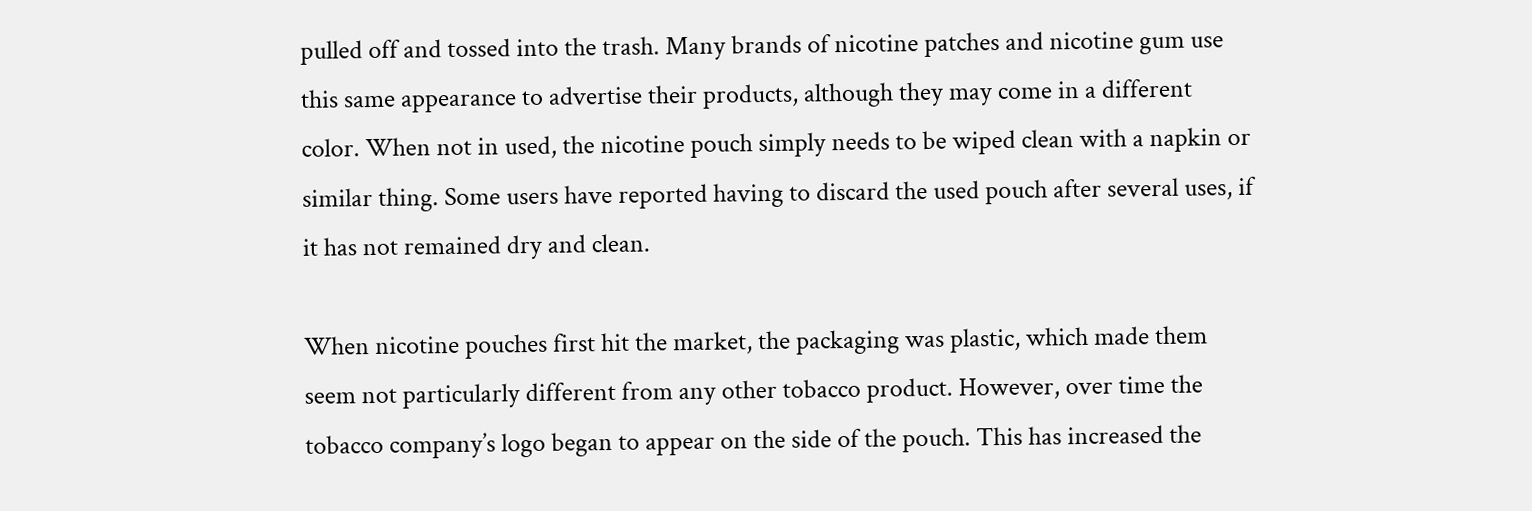pulled off and tossed into the trash. Many brands of nicotine patches and nicotine gum use this same appearance to advertise their products, although they may come in a different color. When not in used, the nicotine pouch simply needs to be wiped clean with a napkin or similar thing. Some users have reported having to discard the used pouch after several uses, if it has not remained dry and clean.

When nicotine pouches first hit the market, the packaging was plastic, which made them seem not particularly different from any other tobacco product. However, over time the tobacco company’s logo began to appear on the side of the pouch. This has increased the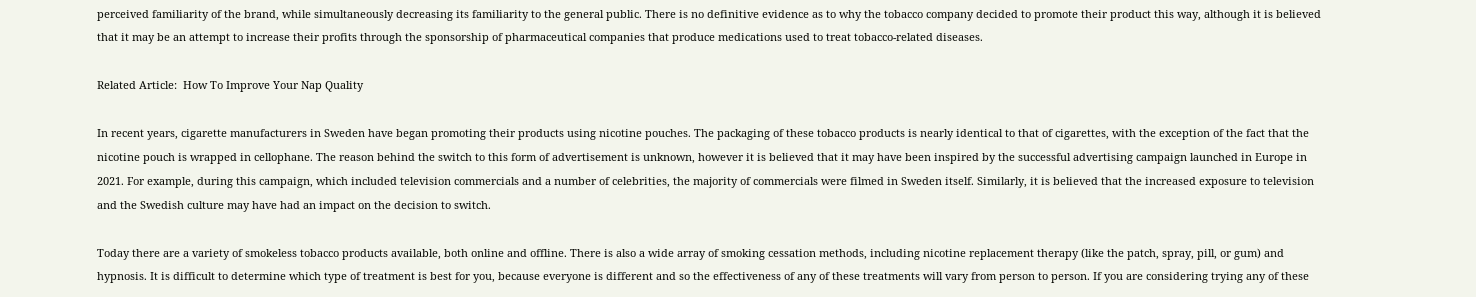perceived familiarity of the brand, while simultaneously decreasing its familiarity to the general public. There is no definitive evidence as to why the tobacco company decided to promote their product this way, although it is believed that it may be an attempt to increase their profits through the sponsorship of pharmaceutical companies that produce medications used to treat tobacco-related diseases.

Related Article:  How To Improve Your Nap Quality

In recent years, cigarette manufacturers in Sweden have began promoting their products using nicotine pouches. The packaging of these tobacco products is nearly identical to that of cigarettes, with the exception of the fact that the nicotine pouch is wrapped in cellophane. The reason behind the switch to this form of advertisement is unknown, however it is believed that it may have been inspired by the successful advertising campaign launched in Europe in 2021. For example, during this campaign, which included television commercials and a number of celebrities, the majority of commercials were filmed in Sweden itself. Similarly, it is believed that the increased exposure to television and the Swedish culture may have had an impact on the decision to switch.

Today there are a variety of smokeless tobacco products available, both online and offline. There is also a wide array of smoking cessation methods, including nicotine replacement therapy (like the patch, spray, pill, or gum) and hypnosis. It is difficult to determine which type of treatment is best for you, because everyone is different and so the effectiveness of any of these treatments will vary from person to person. If you are considering trying any of these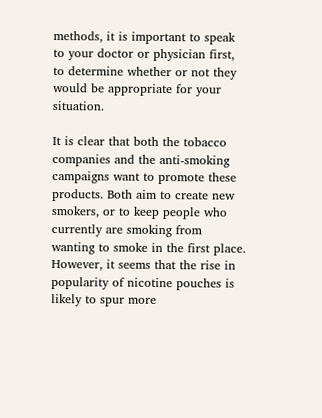methods, it is important to speak to your doctor or physician first, to determine whether or not they would be appropriate for your situation.

It is clear that both the tobacco companies and the anti-smoking campaigns want to promote these products. Both aim to create new smokers, or to keep people who currently are smoking from wanting to smoke in the first place. However, it seems that the rise in popularity of nicotine pouches is likely to spur more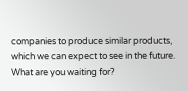companies to produce similar products, which we can expect to see in the future. What are you waiting for?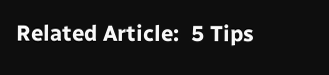Related Article:  5 Tips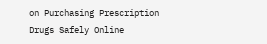on Purchasing Prescription Drugs Safely Online